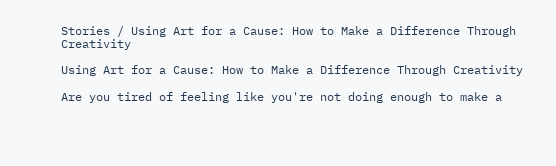Stories / Using Art for a Cause: How to Make a Difference Through Creativity

Using Art for a Cause: How to Make a Difference Through Creativity

Are you tired of feeling like you're not doing enough to make a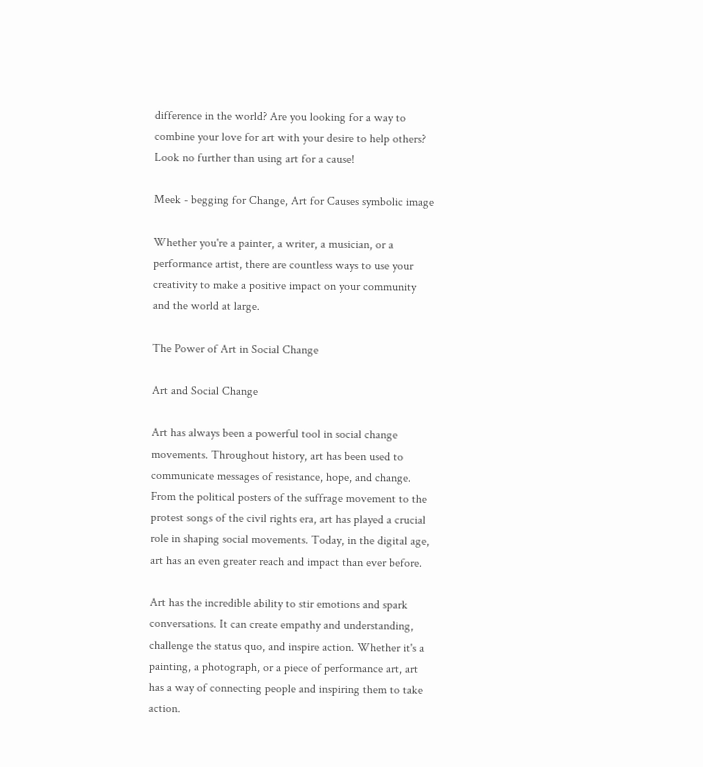difference in the world? Are you looking for a way to combine your love for art with your desire to help others? Look no further than using art for a cause!

Meek - begging for Change, Art for Causes symbolic image

Whether you're a painter, a writer, a musician, or a performance artist, there are countless ways to use your creativity to make a positive impact on your community and the world at large.

The Power of Art in Social Change

Art and Social Change

Art has always been a powerful tool in social change movements. Throughout history, art has been used to communicate messages of resistance, hope, and change. From the political posters of the suffrage movement to the protest songs of the civil rights era, art has played a crucial role in shaping social movements. Today, in the digital age, art has an even greater reach and impact than ever before.

Art has the incredible ability to stir emotions and spark conversations. It can create empathy and understanding, challenge the status quo, and inspire action. Whether it's a painting, a photograph, or a piece of performance art, art has a way of connecting people and inspiring them to take action.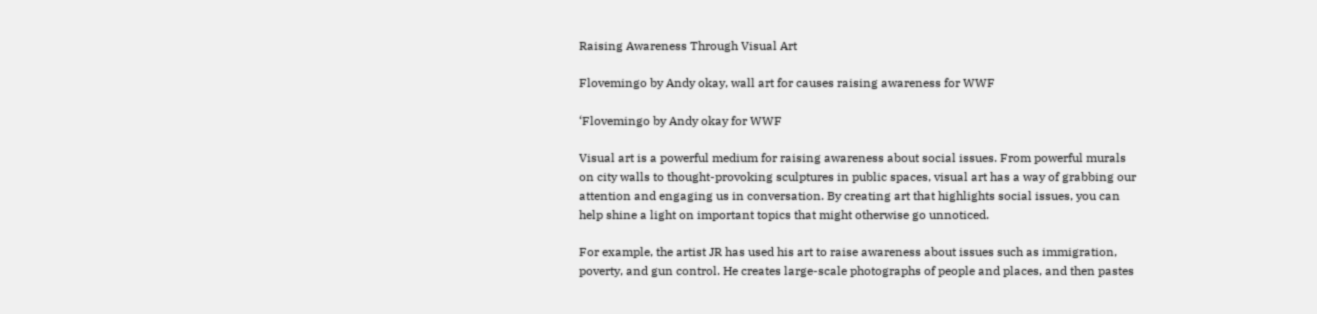Raising Awareness Through Visual Art

Flovemingo by Andy okay, wall art for causes raising awareness for WWF

‘Flovemingo by Andy okay for WWF

Visual art is a powerful medium for raising awareness about social issues. From powerful murals on city walls to thought-provoking sculptures in public spaces, visual art has a way of grabbing our attention and engaging us in conversation. By creating art that highlights social issues, you can help shine a light on important topics that might otherwise go unnoticed.

For example, the artist JR has used his art to raise awareness about issues such as immigration, poverty, and gun control. He creates large-scale photographs of people and places, and then pastes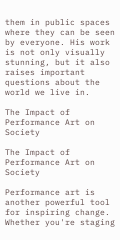them in public spaces where they can be seen by everyone. His work is not only visually stunning, but it also raises important questions about the world we live in.

The Impact of Performance Art on Society

The Impact of Performance Art on Society

Performance art is another powerful tool for inspiring change. Whether you're staging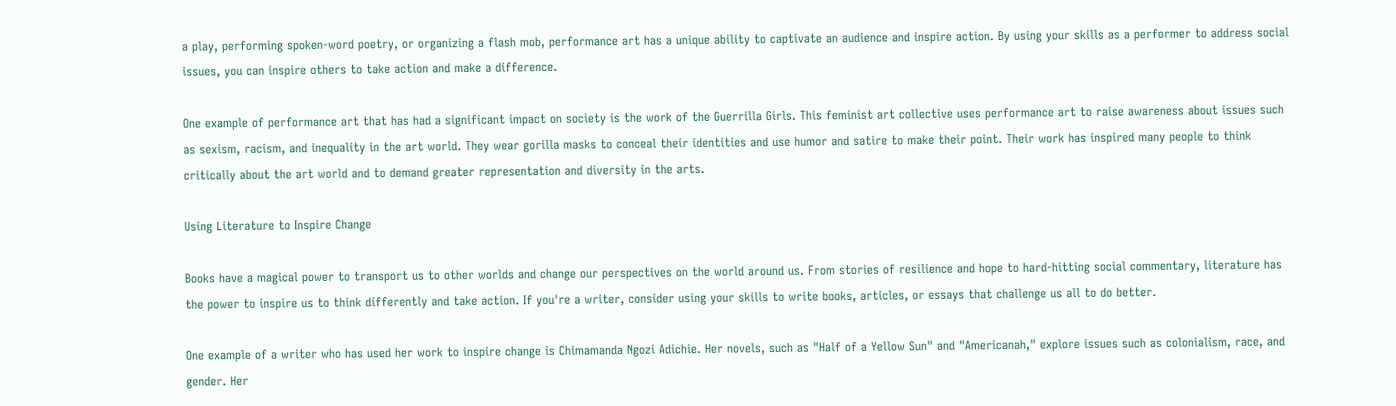a play, performing spoken-word poetry, or organizing a flash mob, performance art has a unique ability to captivate an audience and inspire action. By using your skills as a performer to address social issues, you can inspire others to take action and make a difference.

One example of performance art that has had a significant impact on society is the work of the Guerrilla Girls. This feminist art collective uses performance art to raise awareness about issues such as sexism, racism, and inequality in the art world. They wear gorilla masks to conceal their identities and use humor and satire to make their point. Their work has inspired many people to think critically about the art world and to demand greater representation and diversity in the arts.

Using Literature to Inspire Change

Books have a magical power to transport us to other worlds and change our perspectives on the world around us. From stories of resilience and hope to hard-hitting social commentary, literature has the power to inspire us to think differently and take action. If you're a writer, consider using your skills to write books, articles, or essays that challenge us all to do better.

One example of a writer who has used her work to inspire change is Chimamanda Ngozi Adichie. Her novels, such as "Half of a Yellow Sun" and "Americanah," explore issues such as colonialism, race, and gender. Her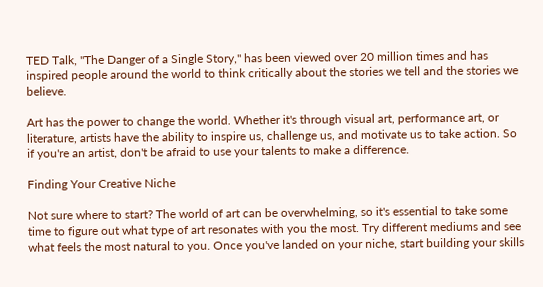TED Talk, "The Danger of a Single Story," has been viewed over 20 million times and has inspired people around the world to think critically about the stories we tell and the stories we believe.

Art has the power to change the world. Whether it's through visual art, performance art, or literature, artists have the ability to inspire us, challenge us, and motivate us to take action. So if you're an artist, don't be afraid to use your talents to make a difference.

Finding Your Creative Niche

Not sure where to start? The world of art can be overwhelming, so it's essential to take some time to figure out what type of art resonates with you the most. Try different mediums and see what feels the most natural to you. Once you've landed on your niche, start building your skills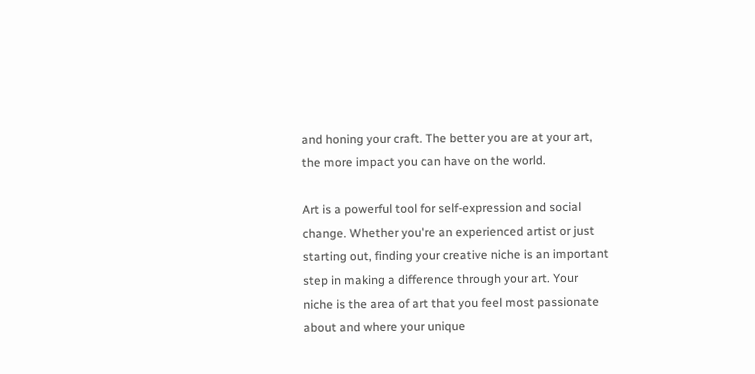and honing your craft. The better you are at your art, the more impact you can have on the world.

Art is a powerful tool for self-expression and social change. Whether you're an experienced artist or just starting out, finding your creative niche is an important step in making a difference through your art. Your niche is the area of art that you feel most passionate about and where your unique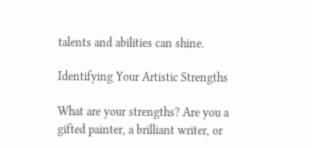talents and abilities can shine.

Identifying Your Artistic Strengths

What are your strengths? Are you a gifted painter, a brilliant writer, or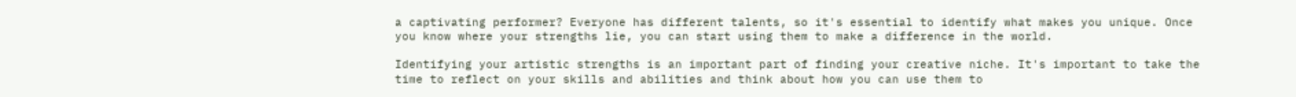a captivating performer? Everyone has different talents, so it's essential to identify what makes you unique. Once you know where your strengths lie, you can start using them to make a difference in the world.

Identifying your artistic strengths is an important part of finding your creative niche. It's important to take the time to reflect on your skills and abilities and think about how you can use them to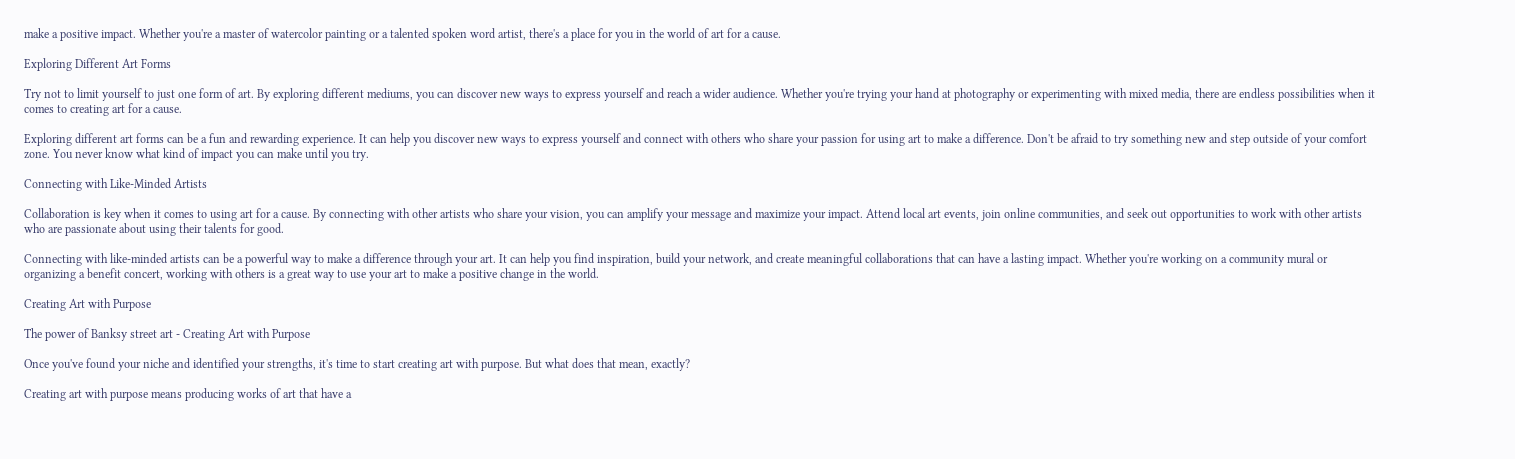make a positive impact. Whether you're a master of watercolor painting or a talented spoken word artist, there's a place for you in the world of art for a cause.

Exploring Different Art Forms

Try not to limit yourself to just one form of art. By exploring different mediums, you can discover new ways to express yourself and reach a wider audience. Whether you're trying your hand at photography or experimenting with mixed media, there are endless possibilities when it comes to creating art for a cause.

Exploring different art forms can be a fun and rewarding experience. It can help you discover new ways to express yourself and connect with others who share your passion for using art to make a difference. Don't be afraid to try something new and step outside of your comfort zone. You never know what kind of impact you can make until you try.

Connecting with Like-Minded Artists

Collaboration is key when it comes to using art for a cause. By connecting with other artists who share your vision, you can amplify your message and maximize your impact. Attend local art events, join online communities, and seek out opportunities to work with other artists who are passionate about using their talents for good.

Connecting with like-minded artists can be a powerful way to make a difference through your art. It can help you find inspiration, build your network, and create meaningful collaborations that can have a lasting impact. Whether you're working on a community mural or organizing a benefit concert, working with others is a great way to use your art to make a positive change in the world.

Creating Art with Purpose

The power of Banksy street art - Creating Art with Purpose

Once you've found your niche and identified your strengths, it's time to start creating art with purpose. But what does that mean, exactly?

Creating art with purpose means producing works of art that have a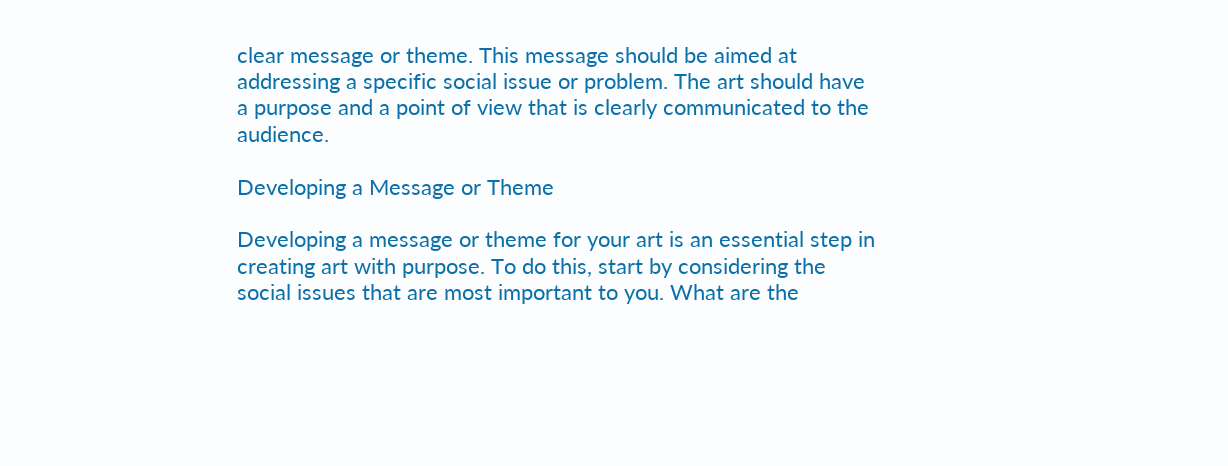clear message or theme. This message should be aimed at addressing a specific social issue or problem. The art should have a purpose and a point of view that is clearly communicated to the audience.

Developing a Message or Theme

Developing a message or theme for your art is an essential step in creating art with purpose. To do this, start by considering the social issues that are most important to you. What are the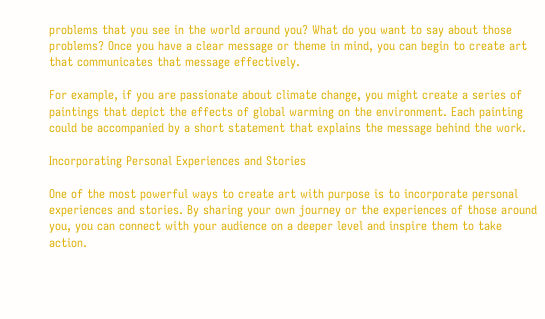problems that you see in the world around you? What do you want to say about those problems? Once you have a clear message or theme in mind, you can begin to create art that communicates that message effectively.

For example, if you are passionate about climate change, you might create a series of paintings that depict the effects of global warming on the environment. Each painting could be accompanied by a short statement that explains the message behind the work.

Incorporating Personal Experiences and Stories

One of the most powerful ways to create art with purpose is to incorporate personal experiences and stories. By sharing your own journey or the experiences of those around you, you can connect with your audience on a deeper level and inspire them to take action.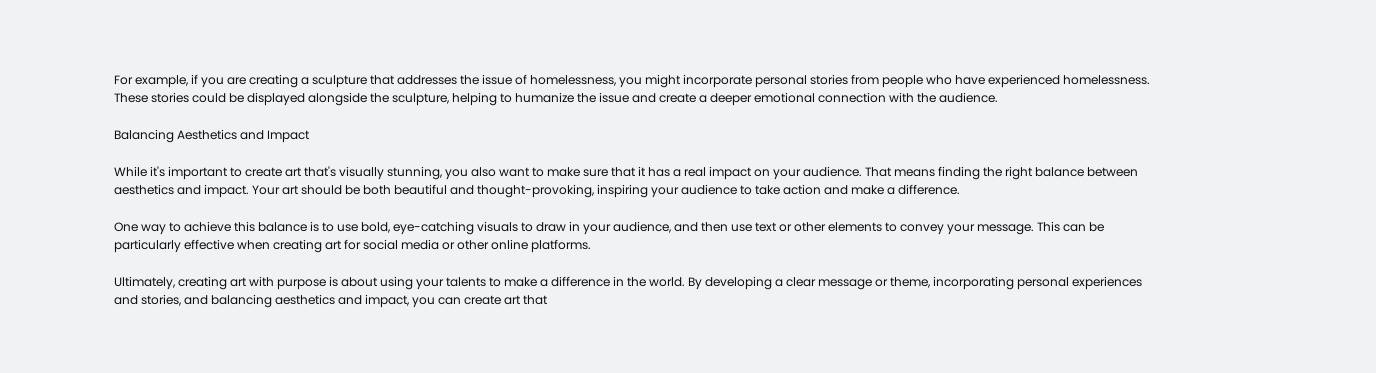For example, if you are creating a sculpture that addresses the issue of homelessness, you might incorporate personal stories from people who have experienced homelessness. These stories could be displayed alongside the sculpture, helping to humanize the issue and create a deeper emotional connection with the audience.

Balancing Aesthetics and Impact

While it's important to create art that's visually stunning, you also want to make sure that it has a real impact on your audience. That means finding the right balance between aesthetics and impact. Your art should be both beautiful and thought-provoking, inspiring your audience to take action and make a difference.

One way to achieve this balance is to use bold, eye-catching visuals to draw in your audience, and then use text or other elements to convey your message. This can be particularly effective when creating art for social media or other online platforms.

Ultimately, creating art with purpose is about using your talents to make a difference in the world. By developing a clear message or theme, incorporating personal experiences and stories, and balancing aesthetics and impact, you can create art that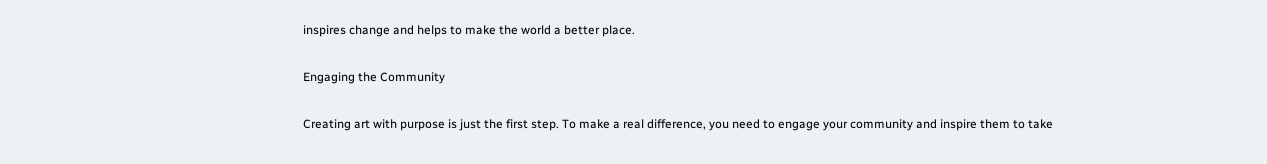inspires change and helps to make the world a better place.

Engaging the Community

Creating art with purpose is just the first step. To make a real difference, you need to engage your community and inspire them to take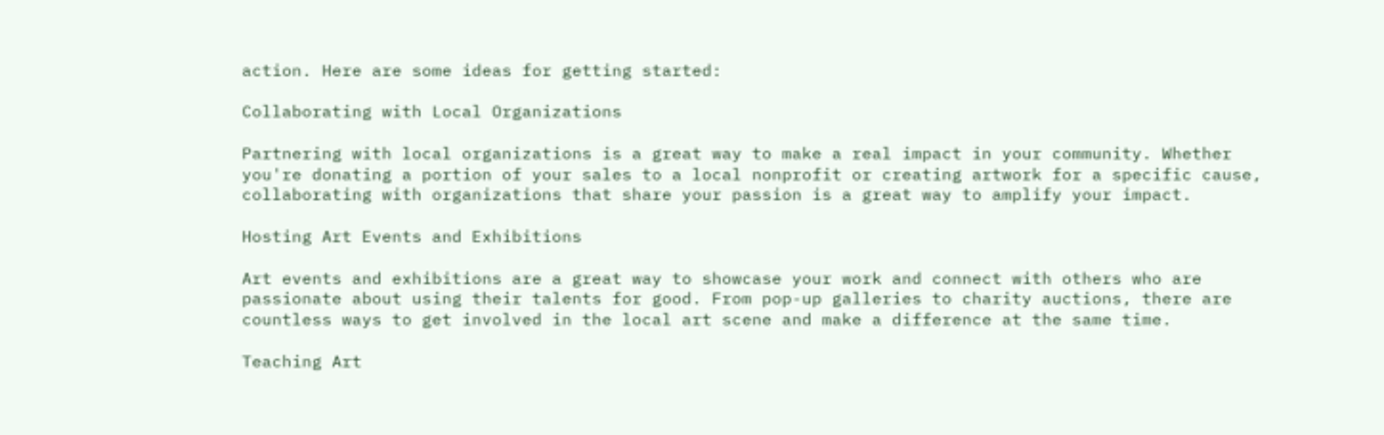action. Here are some ideas for getting started:

Collaborating with Local Organizations

Partnering with local organizations is a great way to make a real impact in your community. Whether you're donating a portion of your sales to a local nonprofit or creating artwork for a specific cause, collaborating with organizations that share your passion is a great way to amplify your impact.

Hosting Art Events and Exhibitions

Art events and exhibitions are a great way to showcase your work and connect with others who are passionate about using their talents for good. From pop-up galleries to charity auctions, there are countless ways to get involved in the local art scene and make a difference at the same time.

Teaching Art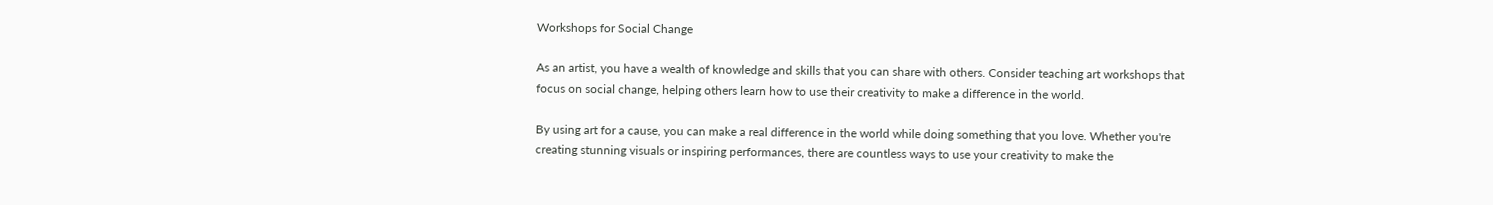Workshops for Social Change

As an artist, you have a wealth of knowledge and skills that you can share with others. Consider teaching art workshops that focus on social change, helping others learn how to use their creativity to make a difference in the world.

By using art for a cause, you can make a real difference in the world while doing something that you love. Whether you're creating stunning visuals or inspiring performances, there are countless ways to use your creativity to make the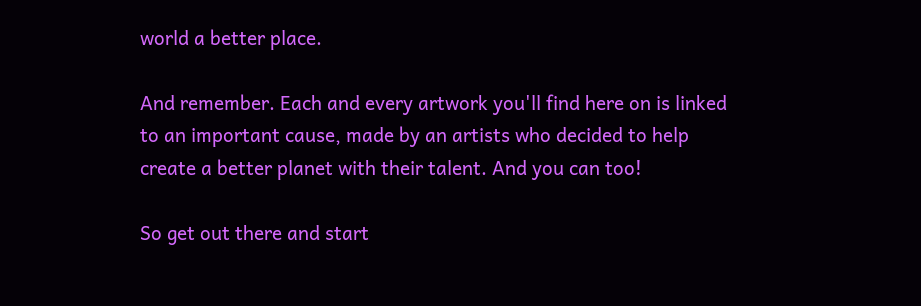world a better place.

And remember. Each and every artwork you'll find here on is linked to an important cause, made by an artists who decided to help create a better planet with their talent. And you can too!

So get out there and start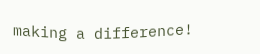making a difference!